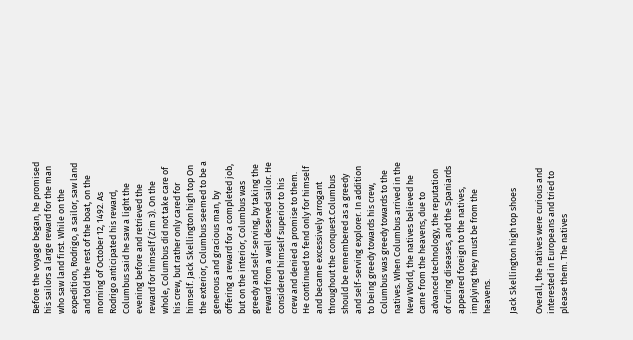Before the voyage began, he promised his sailors a large reward for the man who saw land first. While on the expedition, Rodrigo, a sailor, saw land and told the rest of the boat, on the morning of October 12, 1492. As Rodrigo anticipated his reward, Columbus said he saw a light the evening before and retrieved the reward for himself (Zim 3). On the whole, Columbus did not take care of his crew, but rather only cared for himself. Jack Skellington high top On the exterior, Columbus seemed to be a generous and gracious man, by offering a reward for a completed job, but on the interior, Columbus was greedy and self-serving, by taking the reward from a well deserved sailor. He considered himself superior to his crew and denied a promise to them. He continued to fend only for himself and became excessively arrogant throughout the conquest.Columbus should be remembered as a greedy and self-serving explorer. In addition to being greedy towards his crew, Columbus was greedy towards to the natives. When Columbus arrived in the New World, the natives believed he came from the heavens, due to advanced technology, the reputation of curing diseases, and the Spaniards appeared foreign to the natives, implying they must be from the heavens.

Jack Skellington high top shoes

Overall, the natives were curious and interested in Europeans and tried to please them. The natives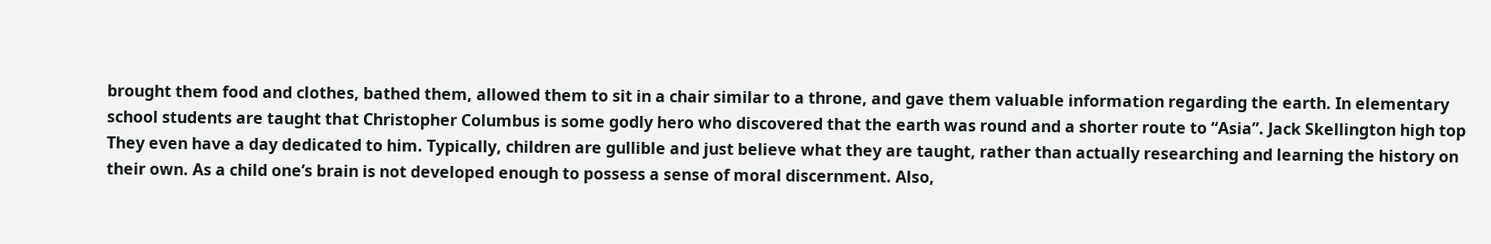brought them food and clothes, bathed them, allowed them to sit in a chair similar to a throne, and gave them valuable information regarding the earth. In elementary school students are taught that Christopher Columbus is some godly hero who discovered that the earth was round and a shorter route to “Asia”. Jack Skellington high top They even have a day dedicated to him. Typically, children are gullible and just believe what they are taught, rather than actually researching and learning the history on their own. As a child one’s brain is not developed enough to possess a sense of moral discernment. Also,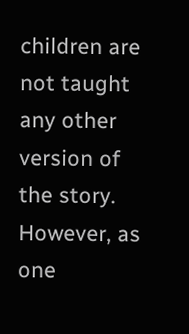children are not taught any other version of the story. However, as one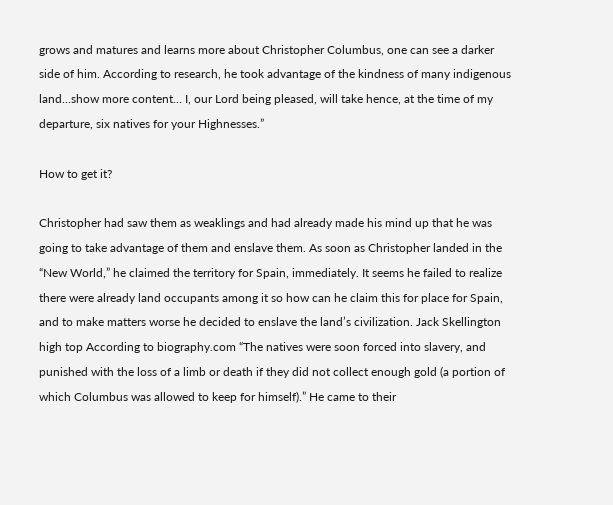grows and matures and learns more about Christopher Columbus, one can see a darker side of him. According to research, he took advantage of the kindness of many indigenous land…show more content… I, our Lord being pleased, will take hence, at the time of my departure, six natives for your Highnesses.”

How to get it?

Christopher had saw them as weaklings and had already made his mind up that he was going to take advantage of them and enslave them. As soon as Christopher landed in the “New World,” he claimed the territory for Spain, immediately. It seems he failed to realize there were already land occupants among it so how can he claim this for place for Spain, and to make matters worse he decided to enslave the land’s civilization. Jack Skellington high top According to biography.com “The natives were soon forced into slavery, and punished with the loss of a limb or death if they did not collect enough gold (a portion of which Columbus was allowed to keep for himself).” He came to their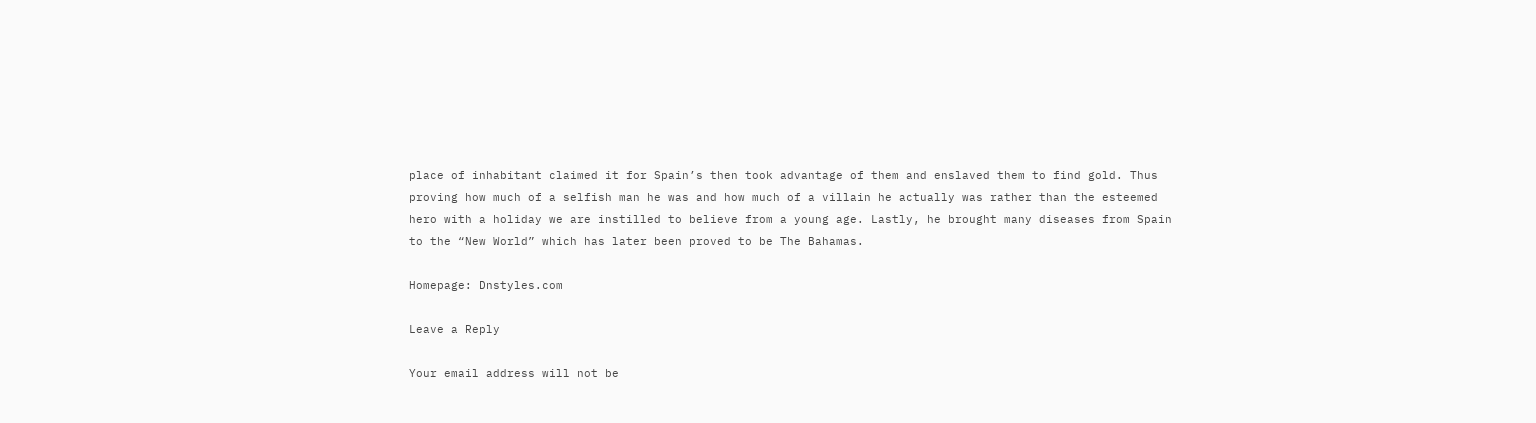place of inhabitant claimed it for Spain’s then took advantage of them and enslaved them to find gold. Thus proving how much of a selfish man he was and how much of a villain he actually was rather than the esteemed hero with a holiday we are instilled to believe from a young age. Lastly, he brought many diseases from Spain to the “New World” which has later been proved to be The Bahamas.

Homepage: Dnstyles.com

Leave a Reply

Your email address will not be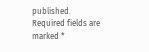published. Required fields are marked *